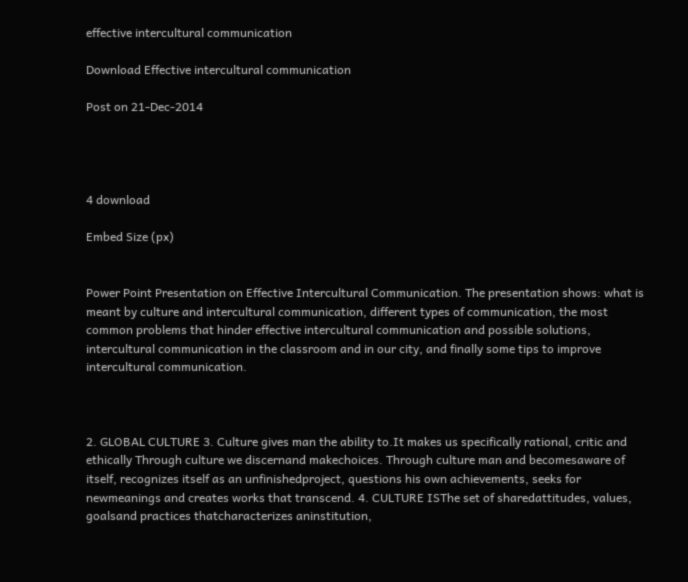effective intercultural communication

Download Effective intercultural communication

Post on 21-Dec-2014




4 download

Embed Size (px)


Power Point Presentation on Effective Intercultural Communication. The presentation shows: what is meant by culture and intercultural communication, different types of communication, the most common problems that hinder effective intercultural communication and possible solutions, intercultural communication in the classroom and in our city, and finally some tips to improve intercultural communication.



2. GLOBAL CULTURE 3. Culture gives man the ability to.It makes us specifically rational, critic and ethically Through culture we discernand makechoices. Through culture man and becomesaware of itself, recognizes itself as an unfinishedproject, questions his own achievements, seeks for newmeanings and creates works that transcend. 4. CULTURE ISThe set of sharedattitudes, values, goalsand practices thatcharacterizes aninstitution,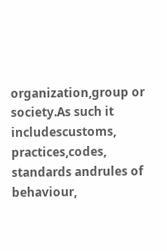organization,group or society.As such it includescustoms, practices,codes, standards andrules of behaviour,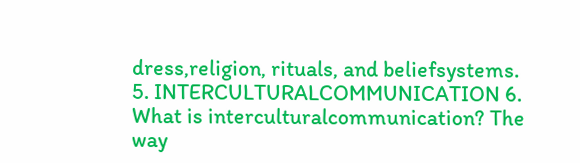dress,religion, rituals, and beliefsystems. 5. INTERCULTURALCOMMUNICATION 6. What is interculturalcommunication? The way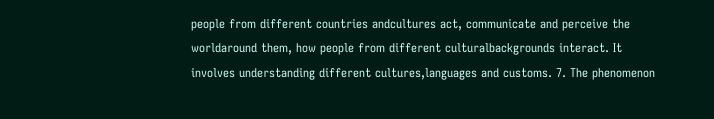people from different countries andcultures act, communicate and perceive the worldaround them, how people from different culturalbackgrounds interact. It involves understanding different cultures,languages and customs. 7. The phenomenon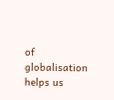of globalisation helps us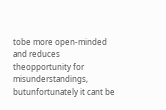tobe more open-minded and reduces theopportunity for misunderstandings, butunfortunately it cant be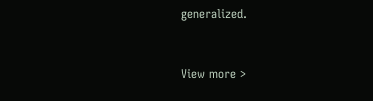generalized.


View more >